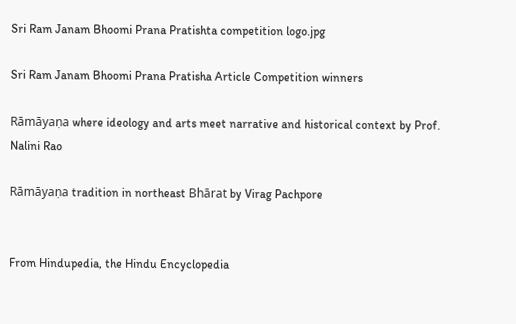Sri Ram Janam Bhoomi Prana Pratishta competition logo.jpg

Sri Ram Janam Bhoomi Prana Pratisha Article Competition winners

Rāmāyaṇa where ideology and arts meet narrative and historical context by Prof. Nalini Rao

Rāmāyaṇa tradition in northeast Bhārat by Virag Pachpore


From Hindupedia, the Hindu Encyclopedia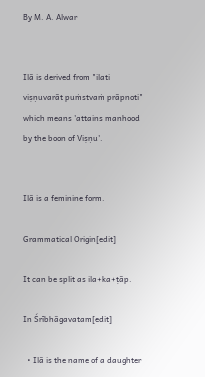By M. A. Alwar


Ilā is derived from "ilati viṣṇuvarāt puṁstvaṁ prāpnoti" which means 'attains manhood by the boon of Viṣṇu'.


Ilā is a feminine form.

Grammatical Origin[edit]

It can be split as ila+ka+ṭāp.

In Śrībhāgavatam[edit]

  • Ilā is the name of a daughter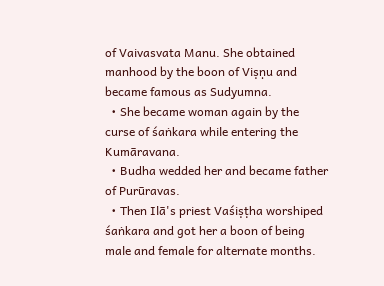of Vaivasvata Manu. She obtained manhood by the boon of Viṣṇu and became famous as Sudyumna.
  • She became woman again by the curse of śaṅkara while entering the Kumāravana.
  • Budha wedded her and became father of Purūravas.
  • Then Ilā's priest Vaśiṣṭha worshiped śaṅkara and got her a boon of being male and female for alternate months.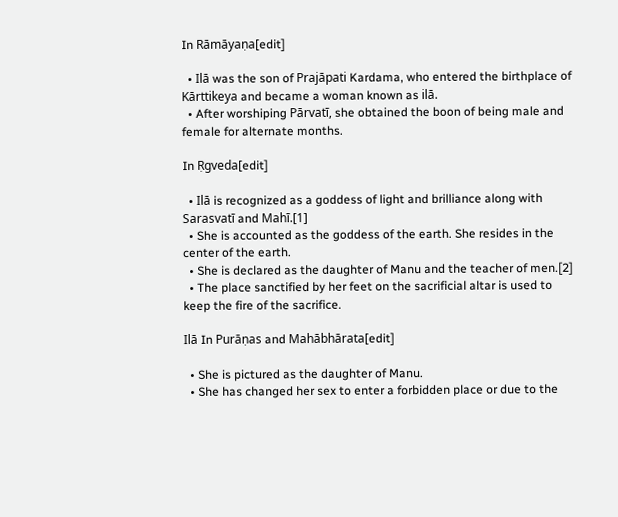In Rāmāyaṇa[edit]

  • Ilā was the son of Prajāpati Kardama, who entered the birthplace of Kārttikeya and became a woman known as ilā.
  • After worshiping Pārvatī, she obtained the boon of being male and female for alternate months.

In Ṛgveda[edit]

  • Ilā is recognized as a goddess of light and brilliance along with Sarasvatī and Mahī.[1]
  • She is accounted as the goddess of the earth. She resides in the center of the earth.
  • She is declared as the daughter of Manu and the teacher of men.[2]
  • The place sanctified by her feet on the sacrificial altar is used to keep the fire of the sacrifice.

Ilā In Purāṇas and Mahābhārata[edit]

  • She is pictured as the daughter of Manu.
  • She has changed her sex to enter a forbidden place or due to the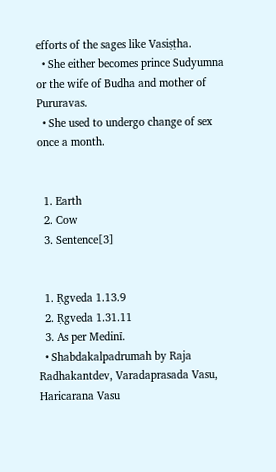efforts of the sages like Vasiṣṭha.
  • She either becomes prince Sudyumna or the wife of Budha and mother of Pururavas.
  • She used to undergo change of sex once a month.


  1. Earth
  2. Cow
  3. Sentence[3]


  1. Ṛgveda 1.13.9
  2. Ṛgveda 1.31.11
  3. As per Medinī.
  • Shabdakalpadrumah by Raja Radhakantdev, Varadaprasada Vasu, Haricarana Vasu